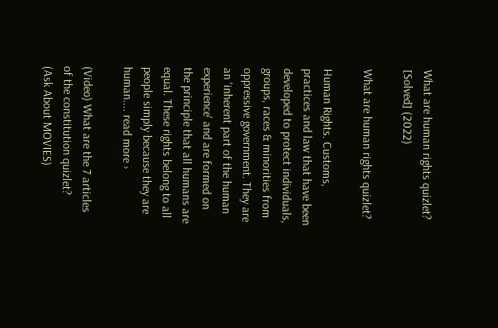What are human rights quizlet? [Solved] (2022)

What are human rights quizlet?

Human Rights. Customs, practices and law that have been developed to protect individuals, groups, races & minorities from oppressive government. They are an 'inherent part of the human experience' and are formed on the principle that all humans are equal. These rights belong to all people simply because they are human.... read more ›

(Video) What are the 7 articles of the constitution quizlet?
(Ask About MOVIES)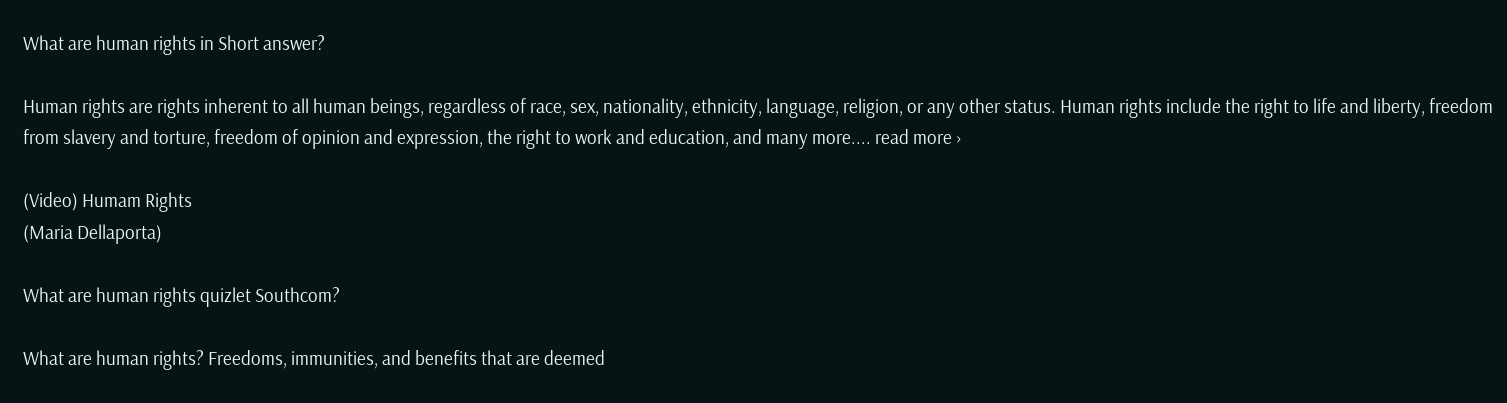What are human rights in Short answer?

Human rights are rights inherent to all human beings, regardless of race, sex, nationality, ethnicity, language, religion, or any other status. Human rights include the right to life and liberty, freedom from slavery and torture, freedom of opinion and expression, the right to work and education, and many more.... read more ›

(Video) Humam Rights
(Maria Dellaporta)

What are human rights quizlet Southcom?

What are human rights? Freedoms, immunities, and benefits that are deemed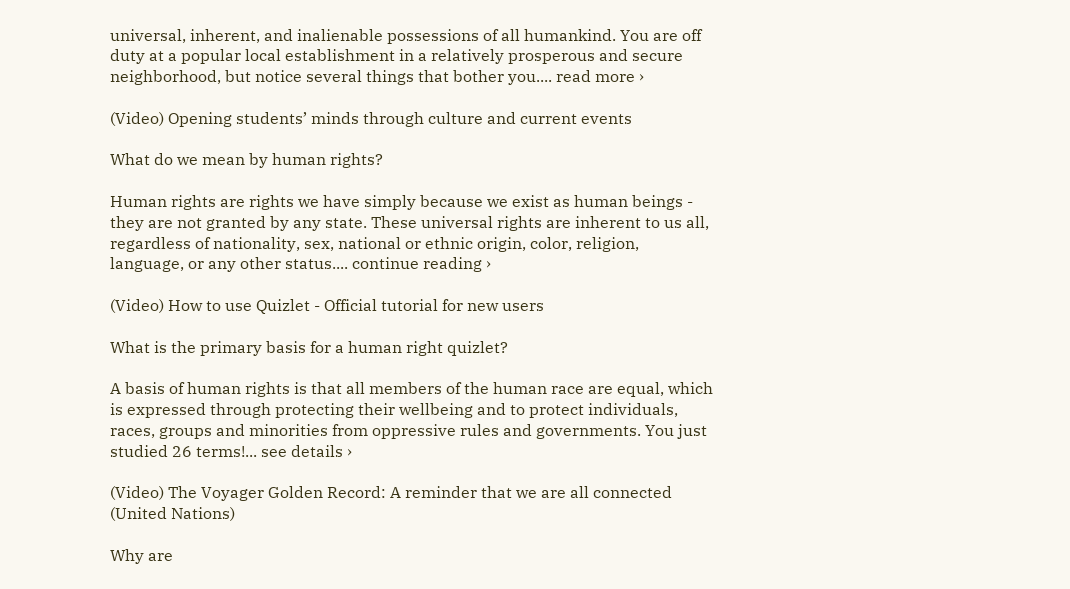universal, inherent, and inalienable possessions of all humankind. You are off duty at a popular local establishment in a relatively prosperous and secure neighborhood, but notice several things that bother you.... read more ›

(Video) Opening students’ minds through culture and current events

What do we mean by human rights?

Human rights are rights we have simply because we exist as human beings - they are not granted by any state. These universal rights are inherent to us all, regardless of nationality, sex, national or ethnic origin, color, religion, language, or any other status.... continue reading ›

(Video) How to use Quizlet - Official tutorial for new users

What is the primary basis for a human right quizlet?

A basis of human rights is that all members of the human race are equal, which is expressed through protecting their wellbeing and to protect individuals, races, groups and minorities from oppressive rules and governments. You just studied 26 terms!... see details ›

(Video) The Voyager Golden Record: A reminder that we are all connected
(United Nations)

Why are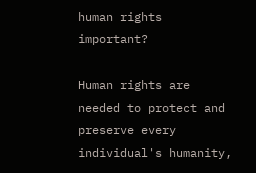human rights important?

Human rights are needed to protect and preserve every individual's humanity,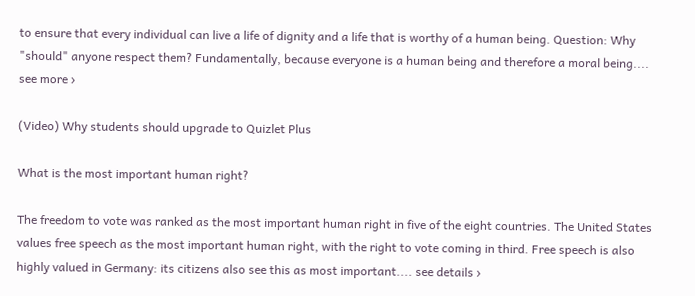to ensure that every individual can live a life of dignity and a life that is worthy of a human being. Question: Why "should" anyone respect them? Fundamentally, because everyone is a human being and therefore a moral being.... see more ›

(Video) Why students should upgrade to Quizlet Plus

What is the most important human right?

The freedom to vote was ranked as the most important human right in five of the eight countries. The United States values free speech as the most important human right, with the right to vote coming in third. Free speech is also highly valued in Germany: its citizens also see this as most important.... see details ›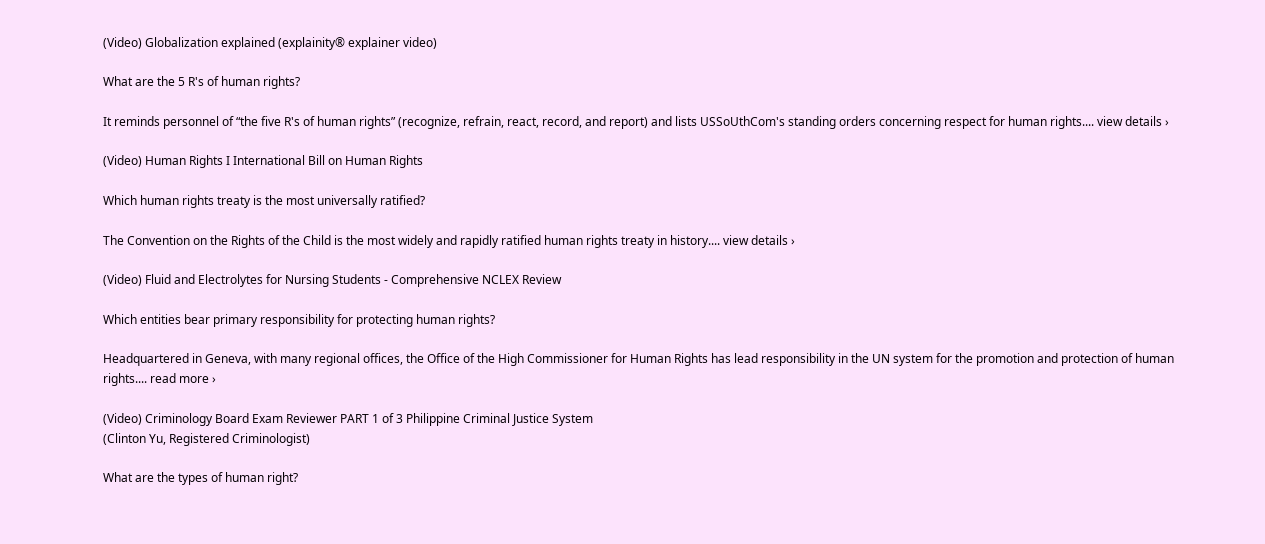(Video) Globalization explained (explainity® explainer video)

What are the 5 R's of human rights?

It reminds personnel of “the five R's of human rights” (recognize, refrain, react, record, and report) and lists USSoUthCom's standing orders concerning respect for human rights.... view details ›

(Video) Human Rights I International Bill on Human Rights

Which human rights treaty is the most universally ratified?

The Convention on the Rights of the Child is the most widely and rapidly ratified human rights treaty in history.... view details ›

(Video) Fluid and Electrolytes for Nursing Students - Comprehensive NCLEX Review

Which entities bear primary responsibility for protecting human rights?

Headquartered in Geneva, with many regional offices, the Office of the High Commissioner for Human Rights has lead responsibility in the UN system for the promotion and protection of human rights.... read more ›

(Video) Criminology Board Exam Reviewer PART 1 of 3 Philippine Criminal Justice System
(Clinton Yu, Registered Criminologist)

What are the types of human right?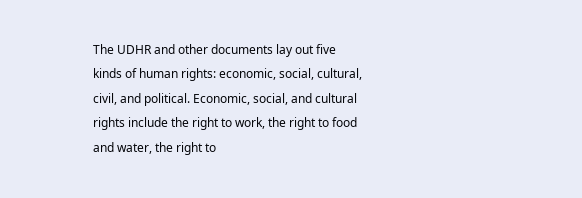The UDHR and other documents lay out five kinds of human rights: economic, social, cultural, civil, and political. Economic, social, and cultural rights include the right to work, the right to food and water, the right to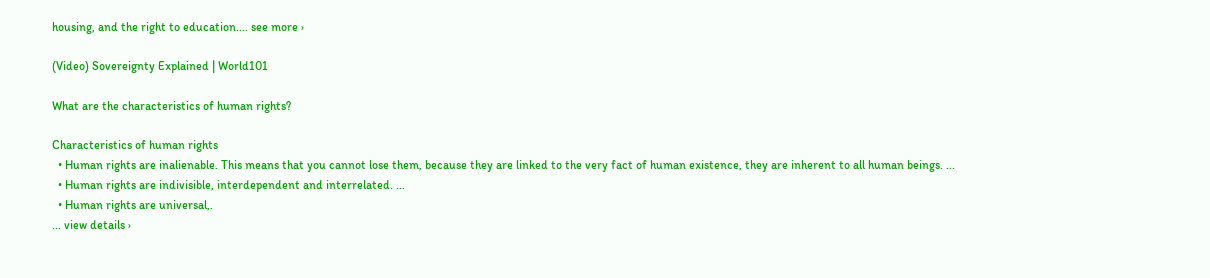housing, and the right to education.... see more ›

(Video) Sovereignty Explained | World101

What are the characteristics of human rights?

Characteristics of human rights
  • Human rights are inalienable. This means that you cannot lose them, because they are linked to the very fact of human existence, they are inherent to all human beings. ...
  • Human rights are indivisible, interdependent and interrelated. ...
  • Human rights are universal,.
... view details ›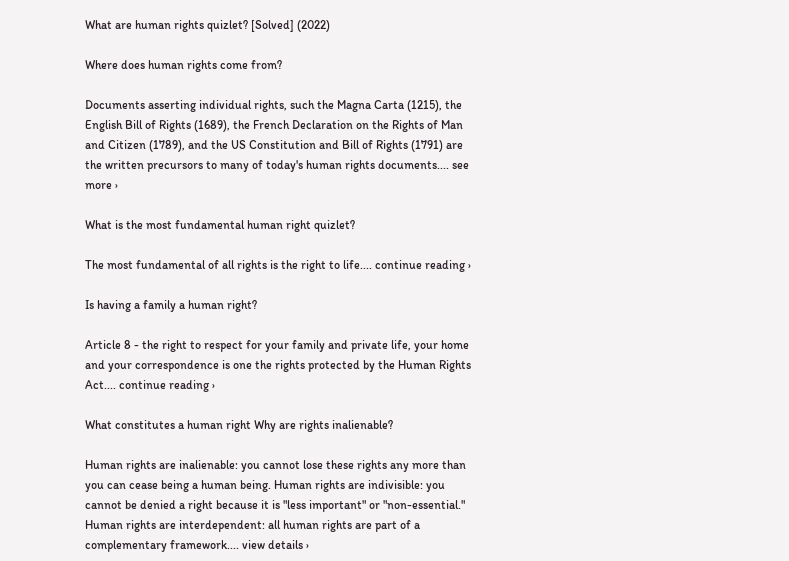What are human rights quizlet? [Solved] (2022)

Where does human rights come from?

Documents asserting individual rights, such the Magna Carta (1215), the English Bill of Rights (1689), the French Declaration on the Rights of Man and Citizen (1789), and the US Constitution and Bill of Rights (1791) are the written precursors to many of today's human rights documents.... see more ›

What is the most fundamental human right quizlet?

The most fundamental of all rights is the right to life.... continue reading ›

Is having a family a human right?

Article 8 - the right to respect for your family and private life, your home and your correspondence is one the rights protected by the Human Rights Act.... continue reading ›

What constitutes a human right Why are rights inalienable?

Human rights are inalienable: you cannot lose these rights any more than you can cease being a human being. Human rights are indivisible: you cannot be denied a right because it is "less important" or "non-essential." Human rights are interdependent: all human rights are part of a complementary framework.... view details ›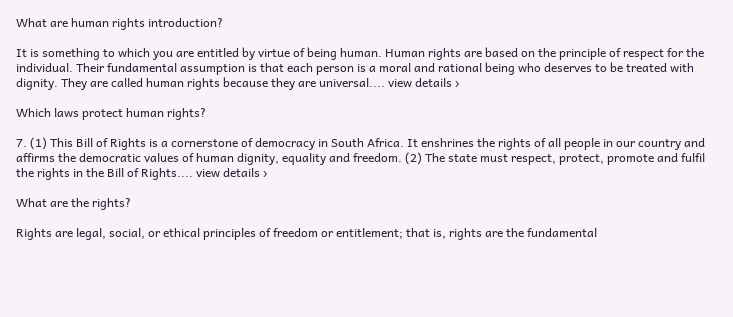What are human rights introduction?

It is something to which you are entitled by virtue of being human. Human rights are based on the principle of respect for the individual. Their fundamental assumption is that each person is a moral and rational being who deserves to be treated with dignity. They are called human rights because they are universal.... view details ›

Which laws protect human rights?

7. (1) This Bill of Rights is a cornerstone of democracy in South Africa. It enshrines the rights of all people in our country and affirms the democratic values of human dignity, equality and freedom. (2) The state must respect, protect, promote and fulfil the rights in the Bill of Rights.... view details ›

What are the rights?

Rights are legal, social, or ethical principles of freedom or entitlement; that is, rights are the fundamental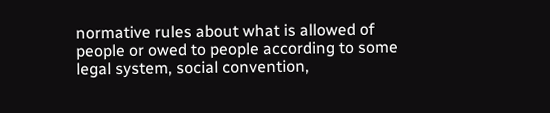normative rules about what is allowed of people or owed to people according to some legal system, social convention,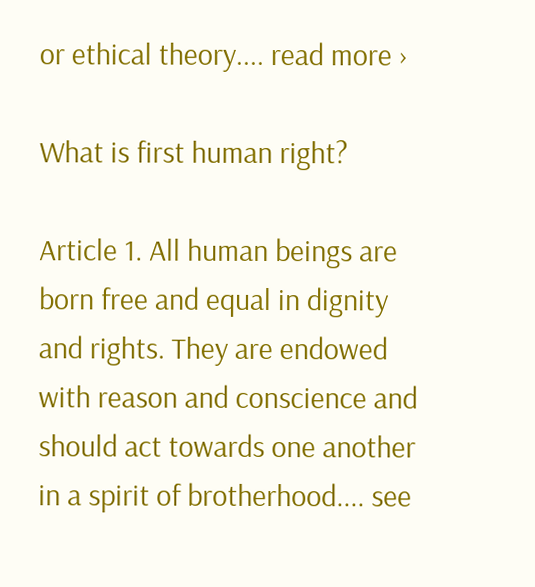or ethical theory.... read more ›

What is first human right?

Article 1. All human beings are born free and equal in dignity and rights. They are endowed with reason and conscience and should act towards one another in a spirit of brotherhood.... see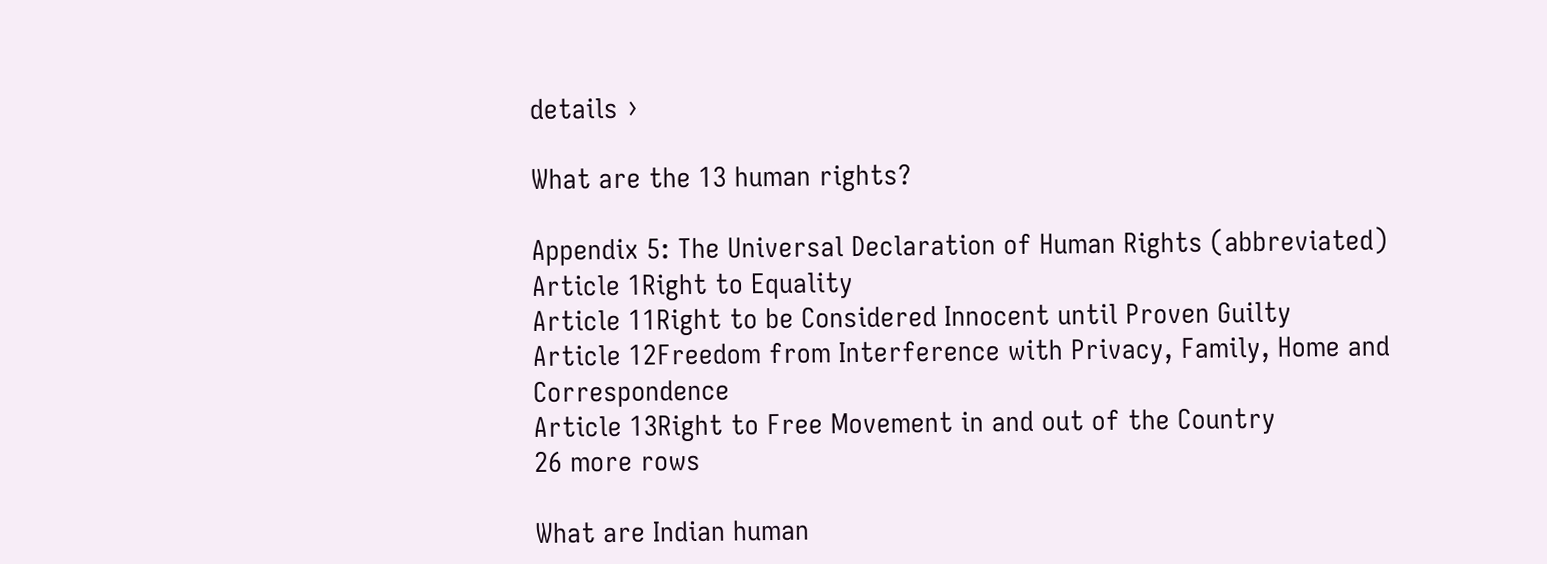details ›

What are the 13 human rights?

Appendix 5: The Universal Declaration of Human Rights (abbreviated)
Article 1Right to Equality
Article 11Right to be Considered Innocent until Proven Guilty
Article 12Freedom from Interference with Privacy, Family, Home and Correspondence
Article 13Right to Free Movement in and out of the Country
26 more rows

What are Indian human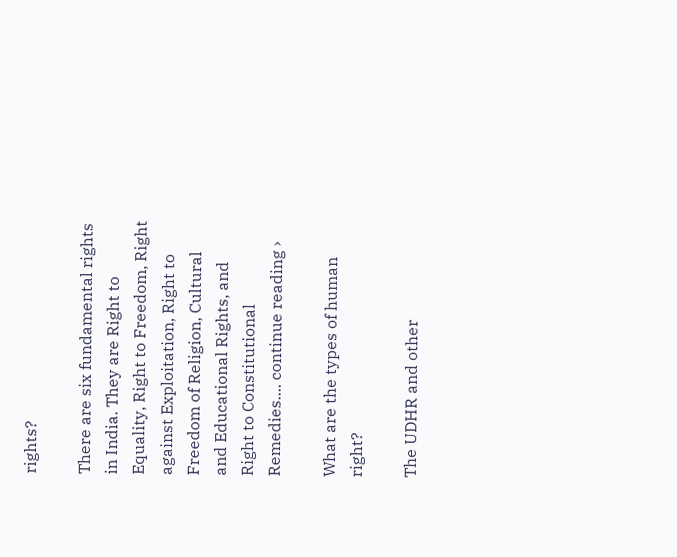rights?

There are six fundamental rights in India. They are Right to Equality, Right to Freedom, Right against Exploitation, Right to Freedom of Religion, Cultural and Educational Rights, and Right to Constitutional Remedies.... continue reading ›

What are the types of human right?

The UDHR and other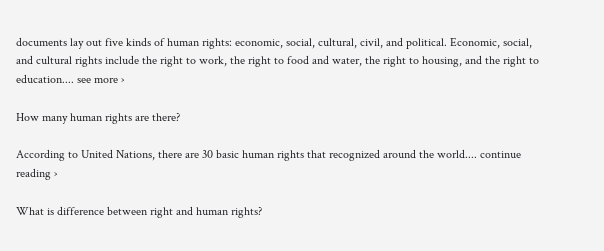documents lay out five kinds of human rights: economic, social, cultural, civil, and political. Economic, social, and cultural rights include the right to work, the right to food and water, the right to housing, and the right to education.... see more ›

How many human rights are there?

According to United Nations, there are 30 basic human rights that recognized around the world.... continue reading ›

What is difference between right and human rights?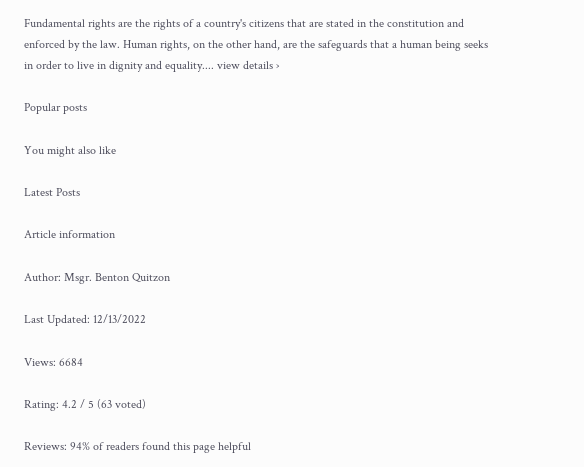Fundamental rights are the rights of a country's citizens that are stated in the constitution and enforced by the law. Human rights, on the other hand, are the safeguards that a human being seeks in order to live in dignity and equality.... view details ›

Popular posts

You might also like

Latest Posts

Article information

Author: Msgr. Benton Quitzon

Last Updated: 12/13/2022

Views: 6684

Rating: 4.2 / 5 (63 voted)

Reviews: 94% of readers found this page helpful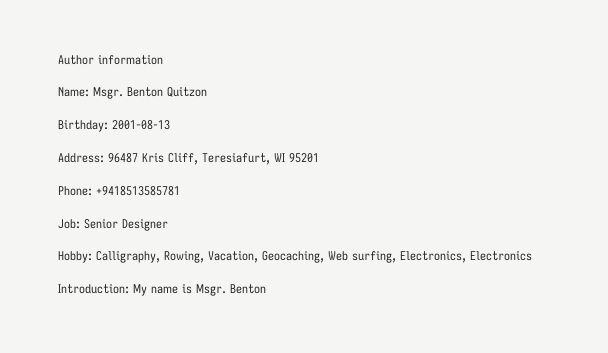Author information

Name: Msgr. Benton Quitzon

Birthday: 2001-08-13

Address: 96487 Kris Cliff, Teresiafurt, WI 95201

Phone: +9418513585781

Job: Senior Designer

Hobby: Calligraphy, Rowing, Vacation, Geocaching, Web surfing, Electronics, Electronics

Introduction: My name is Msgr. Benton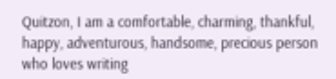Quitzon, I am a comfortable, charming, thankful, happy, adventurous, handsome, precious person who loves writing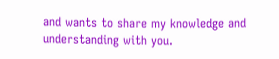and wants to share my knowledge and understanding with you.